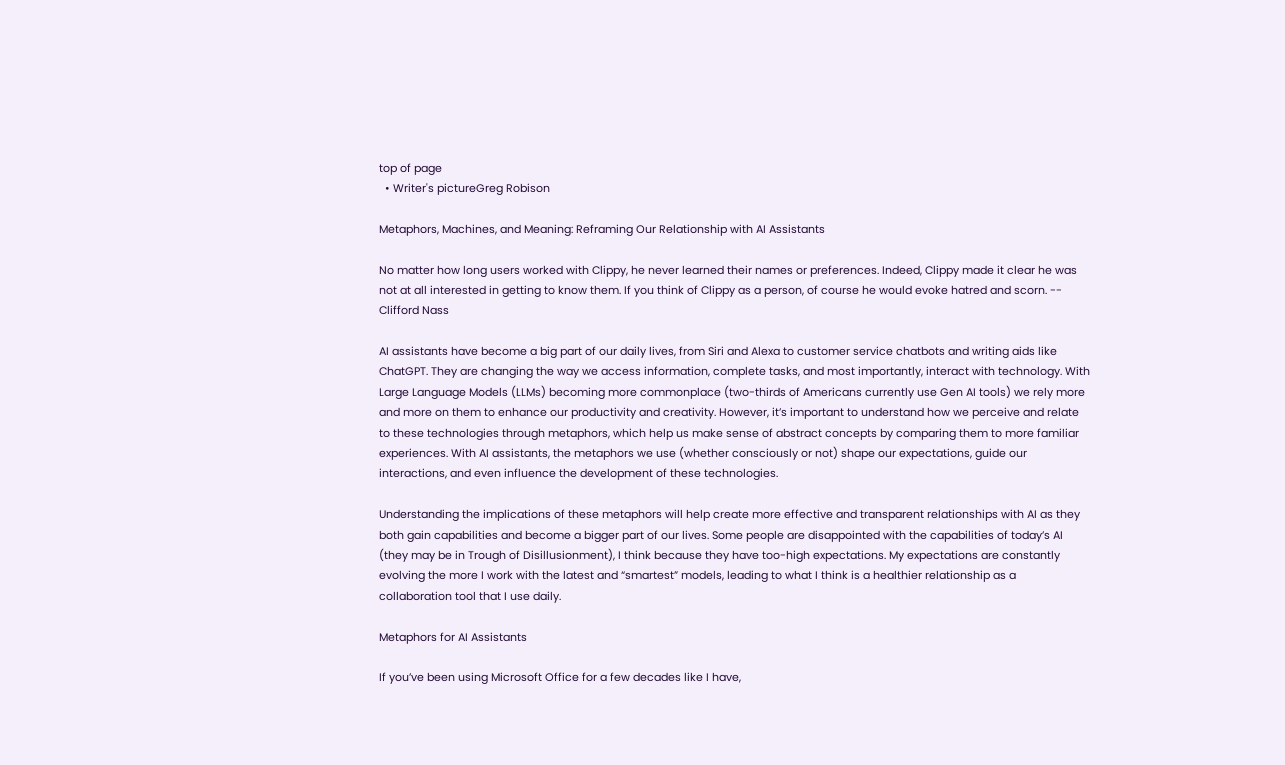top of page
  • Writer's pictureGreg Robison

Metaphors, Machines, and Meaning: Reframing Our Relationship with AI Assistants

No matter how long users worked with Clippy, he never learned their names or preferences. Indeed, Clippy made it clear he was not at all interested in getting to know them. If you think of Clippy as a person, of course he would evoke hatred and scorn. -- Clifford Nass

AI assistants have become a big part of our daily lives, from Siri and Alexa to customer service chatbots and writing aids like ChatGPT. They are changing the way we access information, complete tasks, and most importantly, interact with technology. With Large Language Models (LLMs) becoming more commonplace (two-thirds of Americans currently use Gen AI tools) we rely more and more on them to enhance our productivity and creativity. However, it’s important to understand how we perceive and relate to these technologies through metaphors, which help us make sense of abstract concepts by comparing them to more familiar experiences. With AI assistants, the metaphors we use (whether consciously or not) shape our expectations, guide our interactions, and even influence the development of these technologies.

Understanding the implications of these metaphors will help create more effective and transparent relationships with AI as they both gain capabilities and become a bigger part of our lives. Some people are disappointed with the capabilities of today’s AI (they may be in Trough of Disillusionment), I think because they have too-high expectations. My expectations are constantly evolving the more I work with the latest and “smartest” models, leading to what I think is a healthier relationship as a collaboration tool that I use daily.

Metaphors for AI Assistants

If you’ve been using Microsoft Office for a few decades like I have,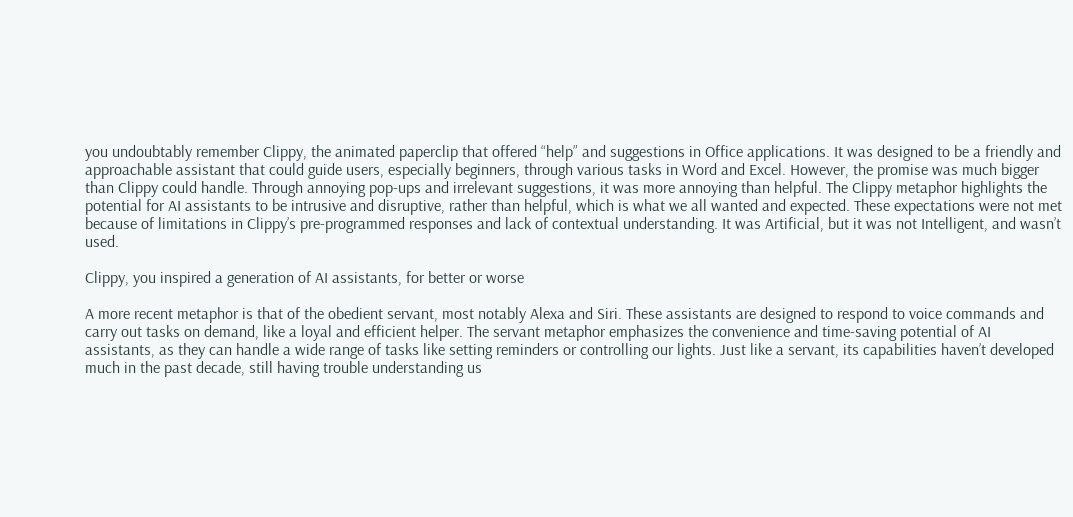you undoubtably remember Clippy, the animated paperclip that offered “help” and suggestions in Office applications. It was designed to be a friendly and approachable assistant that could guide users, especially beginners, through various tasks in Word and Excel. However, the promise was much bigger than Clippy could handle. Through annoying pop-ups and irrelevant suggestions, it was more annoying than helpful. The Clippy metaphor highlights the potential for AI assistants to be intrusive and disruptive, rather than helpful, which is what we all wanted and expected. These expectations were not met because of limitations in Clippy’s pre-programmed responses and lack of contextual understanding. It was Artificial, but it was not Intelligent, and wasn’t used.

Clippy, you inspired a generation of AI assistants, for better or worse

A more recent metaphor is that of the obedient servant, most notably Alexa and Siri. These assistants are designed to respond to voice commands and carry out tasks on demand, like a loyal and efficient helper. The servant metaphor emphasizes the convenience and time-saving potential of AI assistants, as they can handle a wide range of tasks like setting reminders or controlling our lights. Just like a servant, its capabilities haven’t developed much in the past decade, still having trouble understanding us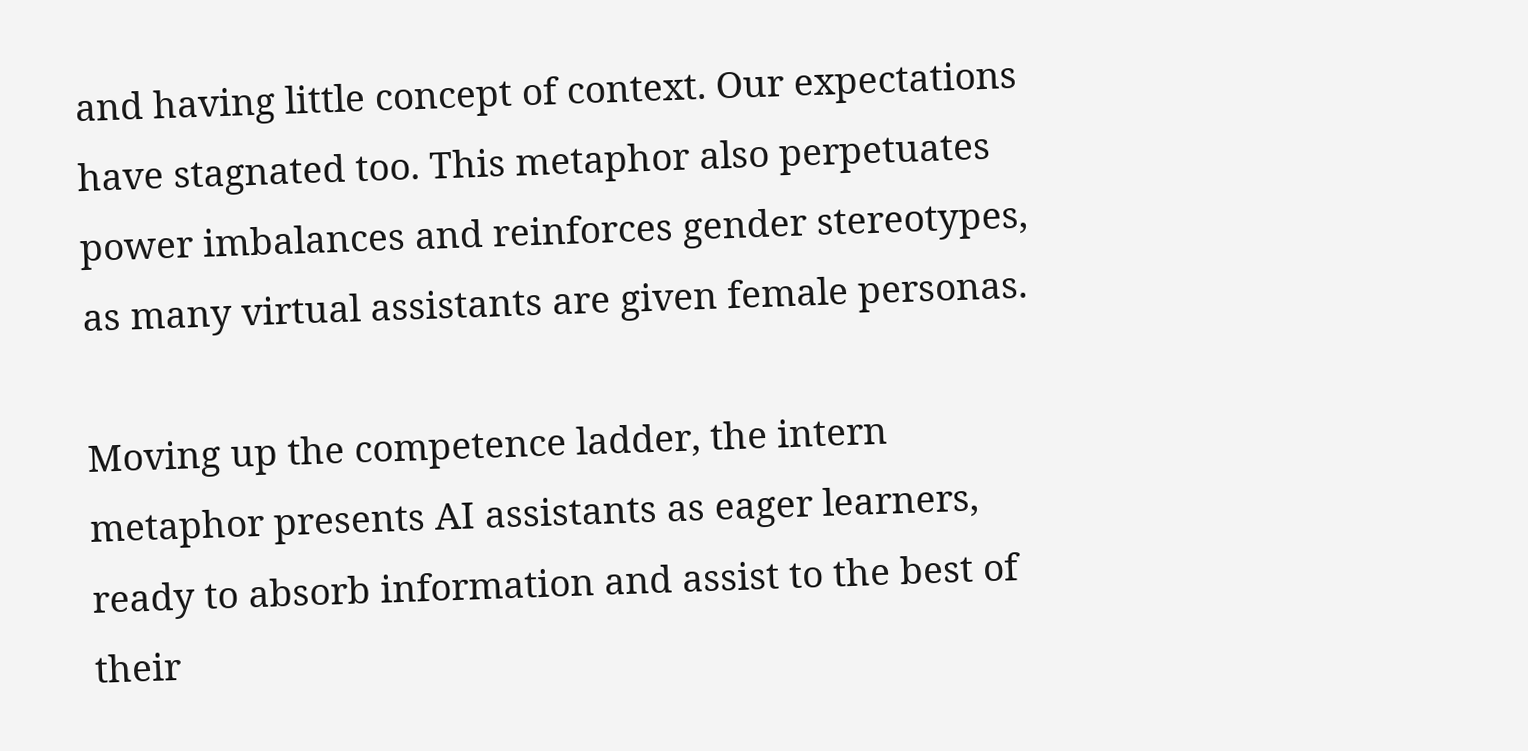and having little concept of context. Our expectations have stagnated too. This metaphor also perpetuates power imbalances and reinforces gender stereotypes, as many virtual assistants are given female personas.

Moving up the competence ladder, the intern metaphor presents AI assistants as eager learners, ready to absorb information and assist to the best of their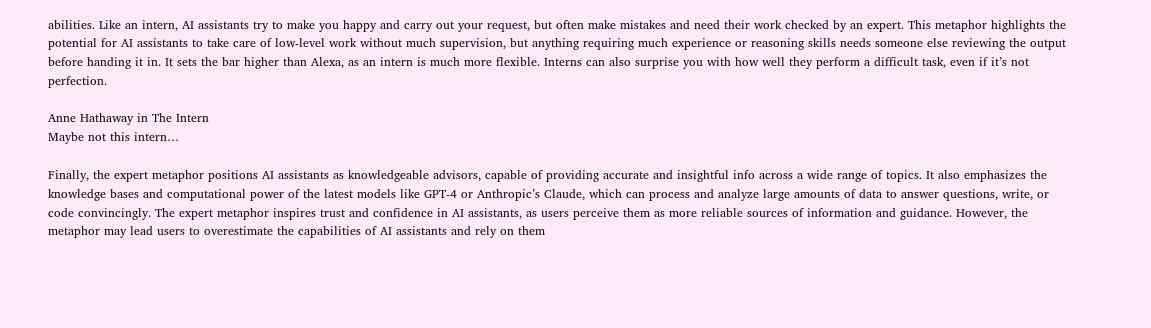abilities. Like an intern, AI assistants try to make you happy and carry out your request, but often make mistakes and need their work checked by an expert. This metaphor highlights the potential for AI assistants to take care of low-level work without much supervision, but anything requiring much experience or reasoning skills needs someone else reviewing the output before handing it in. It sets the bar higher than Alexa, as an intern is much more flexible. Interns can also surprise you with how well they perform a difficult task, even if it’s not perfection.

Anne Hathaway in The Intern
Maybe not this intern…

Finally, the expert metaphor positions AI assistants as knowledgeable advisors, capable of providing accurate and insightful info across a wide range of topics. It also emphasizes the knowledge bases and computational power of the latest models like GPT-4 or Anthropic’s Claude, which can process and analyze large amounts of data to answer questions, write, or code convincingly. The expert metaphor inspires trust and confidence in AI assistants, as users perceive them as more reliable sources of information and guidance. However, the metaphor may lead users to overestimate the capabilities of AI assistants and rely on them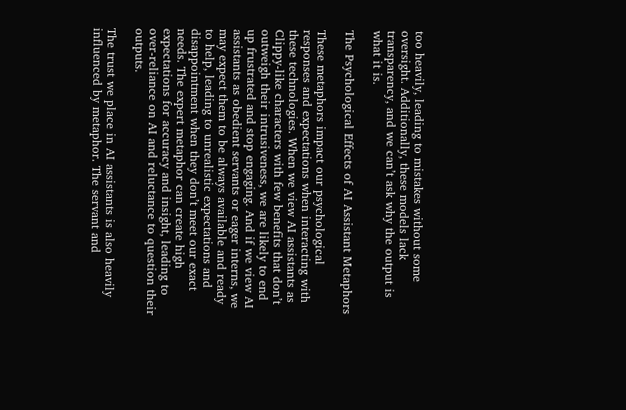too heavily, leading to mistakes without some oversight. Additionally, these models lack transparency, and we can’t ask why the output is what it is.

The Psychological Effects of AI Assistant Metaphors

These metaphors impact our psychological responses and expectations when interacting with these technologies. When we view AI assistants as Clippy-like characters with few benefits that don’t outweigh their intrusiveness, we are likely to end up frustrated and stop engaging. And if we view AI assistants as obedient servants or eager interns, we may expect them to be always available and ready to help, leading to unrealistic expectations and disappointment when they don’t meet our exact needs. The expert metaphor can create high expectations for accuracy and insight, leading to over-reliance on AI and reluctance to question their outputs.

The trust we place in AI assistants is also heavily influenced by metaphor. The servant and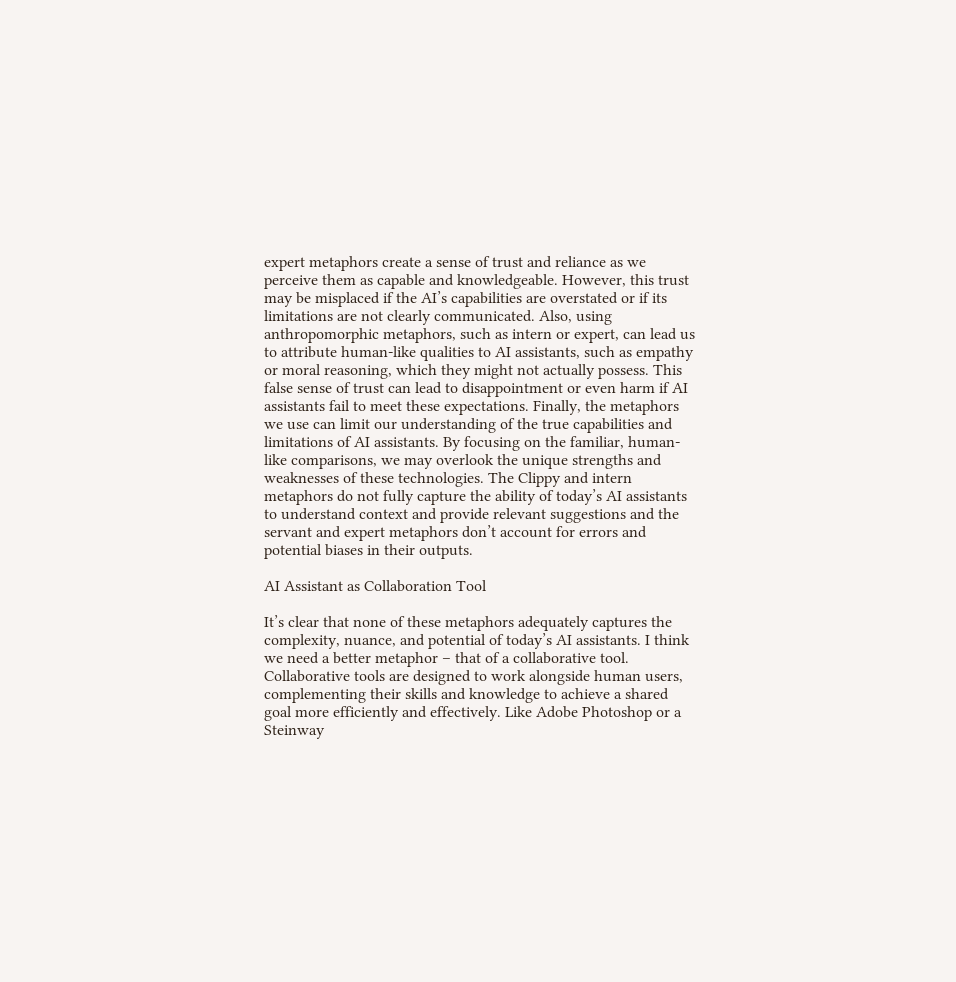expert metaphors create a sense of trust and reliance as we perceive them as capable and knowledgeable. However, this trust may be misplaced if the AI’s capabilities are overstated or if its limitations are not clearly communicated. Also, using anthropomorphic metaphors, such as intern or expert, can lead us to attribute human-like qualities to AI assistants, such as empathy or moral reasoning, which they might not actually possess. This false sense of trust can lead to disappointment or even harm if AI assistants fail to meet these expectations. Finally, the metaphors we use can limit our understanding of the true capabilities and limitations of AI assistants. By focusing on the familiar, human-like comparisons, we may overlook the unique strengths and weaknesses of these technologies. The Clippy and intern metaphors do not fully capture the ability of today’s AI assistants to understand context and provide relevant suggestions and the servant and expert metaphors don’t account for errors and potential biases in their outputs.

AI Assistant as Collaboration Tool

It’s clear that none of these metaphors adequately captures the complexity, nuance, and potential of today’s AI assistants. I think we need a better metaphor – that of a collaborative tool. Collaborative tools are designed to work alongside human users, complementing their skills and knowledge to achieve a shared goal more efficiently and effectively. Like Adobe Photoshop or a Steinway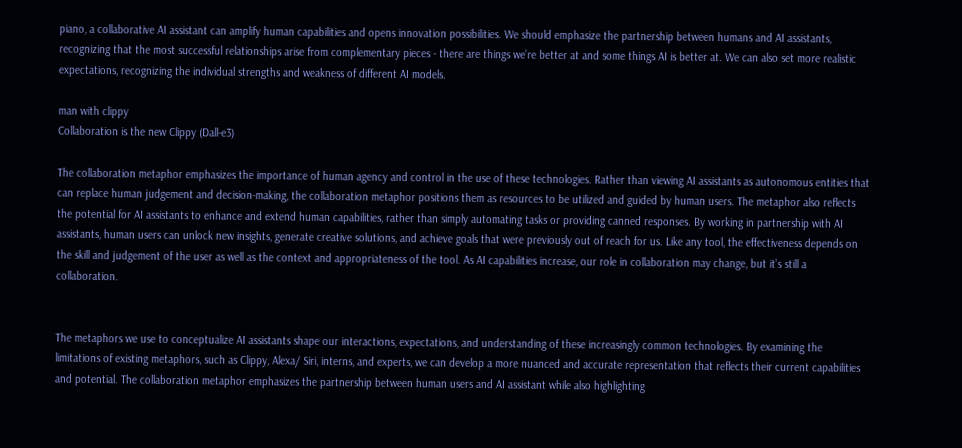piano, a collaborative AI assistant can amplify human capabilities and opens innovation possibilities. We should emphasize the partnership between humans and AI assistants, recognizing that the most successful relationships arise from complementary pieces - there are things we’re better at and some things AI is better at. We can also set more realistic expectations, recognizing the individual strengths and weakness of different AI models.

man with clippy
Collaboration is the new Clippy (Dall-e3)

The collaboration metaphor emphasizes the importance of human agency and control in the use of these technologies. Rather than viewing AI assistants as autonomous entities that can replace human judgement and decision-making, the collaboration metaphor positions them as resources to be utilized and guided by human users. The metaphor also reflects the potential for AI assistants to enhance and extend human capabilities, rather than simply automating tasks or providing canned responses. By working in partnership with AI assistants, human users can unlock new insights, generate creative solutions, and achieve goals that were previously out of reach for us. Like any tool, the effectiveness depends on the skill and judgement of the user as well as the context and appropriateness of the tool. As AI capabilities increase, our role in collaboration may change, but it’s still a collaboration.


The metaphors we use to conceptualize AI assistants shape our interactions, expectations, and understanding of these increasingly common technologies. By examining the limitations of existing metaphors, such as Clippy, Alexa/ Siri, interns, and experts, we can develop a more nuanced and accurate representation that reflects their current capabilities and potential. The collaboration metaphor emphasizes the partnership between human users and AI assistant while also highlighting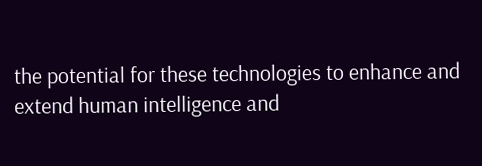the potential for these technologies to enhance and extend human intelligence and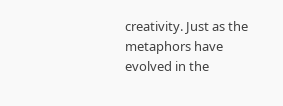creativity. Just as the metaphors have evolved in the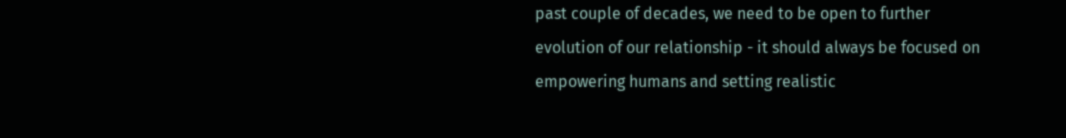past couple of decades, we need to be open to further evolution of our relationship - it should always be focused on empowering humans and setting realistic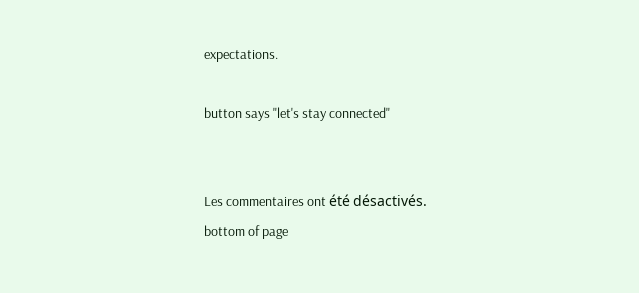expectations.

button says "let's stay connected"


Les commentaires ont été désactivés.
bottom of page